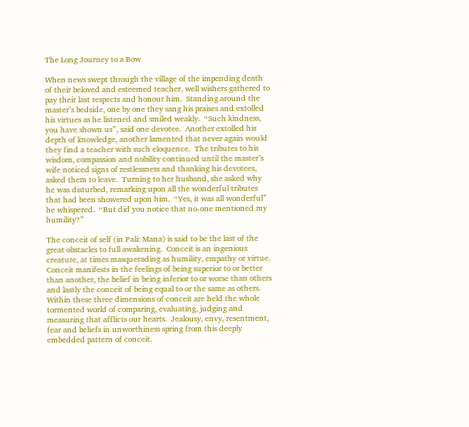The Long Journey to a Bow

When news swept through the village of the impending death of their beloved and esteemed teacher, well wishers gathered to pay their last respects and honour him.  Standing around the master’s bedside, one by one they sang his praises and extolled his virtues as he listened and smiled weakly.  “Such kindness, you have shown us”, said one devotee.  Another extolled his depth of knowledge, another lamented that never again would they find a teacher with such eloquence.  The tributes to his wisdom, compassion and nobility continued until the master’s wife noticed signs of restlessness and thanking his devotees, asked them to leave.  Turning to her husband, she asked why he was disturbed, remarking upon all the wonderful tributes that had been showered upon him.  “Yes, it was all wonderful” he whispered.  “But did you notice that no-one mentioned my humility?”

The conceit of self (in Pali: Mana) is said to be the last of the great obstacles to full awakening.  Conceit is an ingenious creature, at times masquerading as humility, empathy or virtue.  Conceit manifests in the feelings of being superior to or better than another, the belief in being inferior to or worse than others and lastly the conceit of being equal to or the same as others.  Within these three dimensions of conceit are held the whole tormented world of comparing, evaluating, judging and measuring that afflicts our hearts.  Jealousy, envy, resentment, fear and beliefs in unworthiness spring from this deeply embedded pattern of conceit.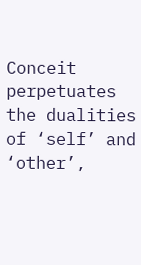Conceit perpetuates the dualities of ‘self’ and ‘other’,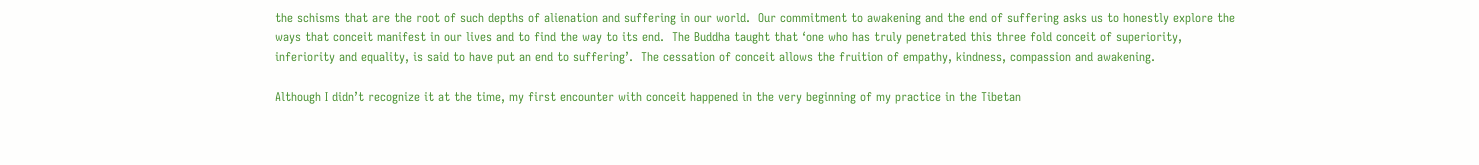the schisms that are the root of such depths of alienation and suffering in our world.  Our commitment to awakening and the end of suffering asks us to honestly explore the ways that conceit manifest in our lives and to find the way to its end.  The Buddha taught that ‘one who has truly penetrated this three fold conceit of superiority, inferiority and equality, is said to have put an end to suffering’.  The cessation of conceit allows the fruition of empathy, kindness, compassion and awakening.

Although I didn’t recognize it at the time, my first encounter with conceit happened in the very beginning of my practice in the Tibetan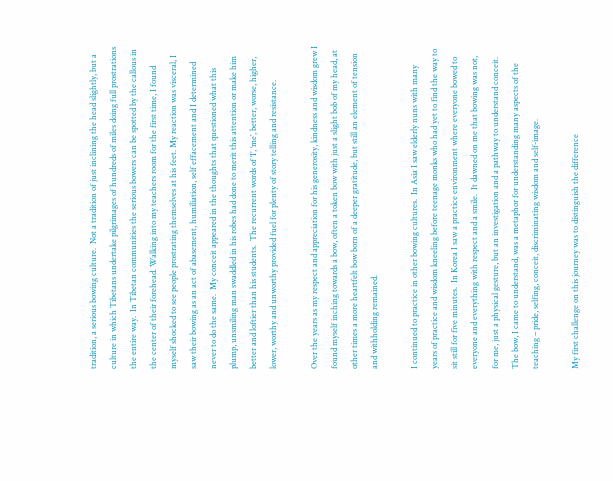tradition, a serious bowing culture.  Not a tradition of just inclining the head slightly, but a culture in which Tibetans undertake pilgrimages of hundreds of miles doing full prostrations the entire way.  In Tibetan communities the serious bowers can be spotted by the callous in the center of their forehead. Walking into my teachers room for the first time, I found myself shocked to see people prostrating themselves at his feet. My reaction was visceral, I saw their bowing as an act of abasement, humiliation, self effacement and I determined never to do the same.  My conceit appeared in the thoughts that questioned what this plump, unsmiling man swaddled in his robes had done to merit this attention or make him better and loftier than his students.  The recurrent words of ‘I’, ‘me’, better, worse, higher, lower, worthy and unworthy provided fuel for plenty of story telling and resistance.

Over the years as my respect and appreciation for his generosity, kindness and wisdom grew I found myself inching towards a bow, often a token bow with just a slight bob of my head, at other times a more heartfelt bow born of a deeper gratitude, but still an element of tension and withholding remained.

I continued to practice in other bowing cultures.  In Asia I saw elderly nuns with many years of practice and wisdom kneeling before teenage monks who had yet to find the way to sit still for five minutes.  In Korea I saw a practice environment where everyone bowed to everyone and everything with respect and a smile.  It dawned on me that bowing was not, for me, just a physical gesture, but an investigation and a pathway to understand conceit.  The bow, I came to understand, was a metaphor for understanding many aspects of the teaching – pride, selfing, conceit, discriminating wisdom and self-image.

My first challenge on this journey was to distinguish the difference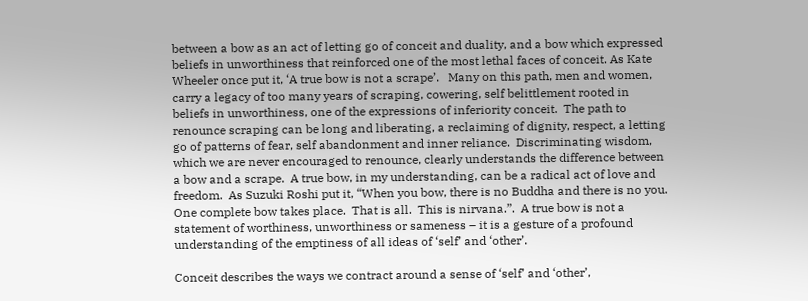between a bow as an act of letting go of conceit and duality, and a bow which expressed beliefs in unworthiness that reinforced one of the most lethal faces of conceit. As Kate Wheeler once put it, ‘A true bow is not a scrape’.   Many on this path, men and women,  carry a legacy of too many years of scraping, cowering, self belittlement rooted in beliefs in unworthiness, one of the expressions of inferiority conceit.  The path to renounce scraping can be long and liberating, a reclaiming of dignity, respect, a letting go of patterns of fear, self abandonment and inner reliance.  Discriminating wisdom, which we are never encouraged to renounce, clearly understands the difference between a bow and a scrape.  A true bow, in my understanding, can be a radical act of love and freedom.  As Suzuki Roshi put it, “When you bow, there is no Buddha and there is no you.  One complete bow takes place.  That is all.  This is nirvana.”.  A true bow is not a statement of worthiness, unworthiness or sameness – it is a gesture of a profound understanding of the emptiness of all ideas of ‘self’ and ‘other’.

Conceit describes the ways we contract around a sense of ‘self’ and ‘other’,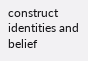construct identities and belief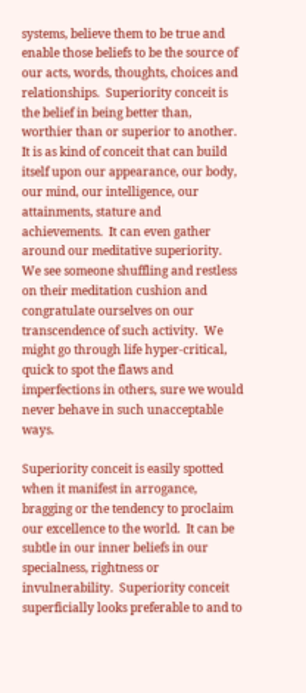systems, believe them to be true and enable those beliefs to be the source of our acts, words, thoughts, choices and relationships.  Superiority conceit is the belief in being better than, worthier than or superior to another.  It is as kind of conceit that can build itself upon our appearance, our body, our mind, our intelligence, our attainments, stature and achievements.  It can even gather around our meditative superiority.  We see someone shuffling and restless on their meditation cushion and congratulate ourselves on our transcendence of such activity.  We might go through life hyper-critical, quick to spot the flaws and imperfections in others, sure we would never behave in such unacceptable ways.

Superiority conceit is easily spotted when it manifest in arrogance, bragging or the tendency to proclaim our excellence to the world.  It can be subtle in our inner beliefs in our specialness, rightness or invulnerability.  Superiority conceit superficially looks preferable to and to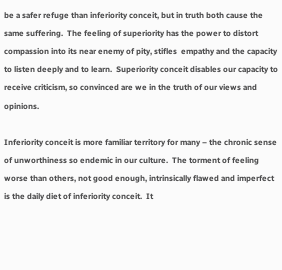be a safer refuge than inferiority conceit, but in truth both cause the same suffering.  The feeling of superiority has the power to distort compassion into its near enemy of pity, stifles  empathy and the capacity to listen deeply and to learn.  Superiority conceit disables our capacity to receive criticism, so convinced are we in the truth of our views and opinions.

Inferiority conceit is more familiar territory for many – the chronic sense of unworthiness so endemic in our culture.  The torment of feeling worse than others, not good enough, intrinsically flawed and imperfect is the daily diet of inferiority conceit.  It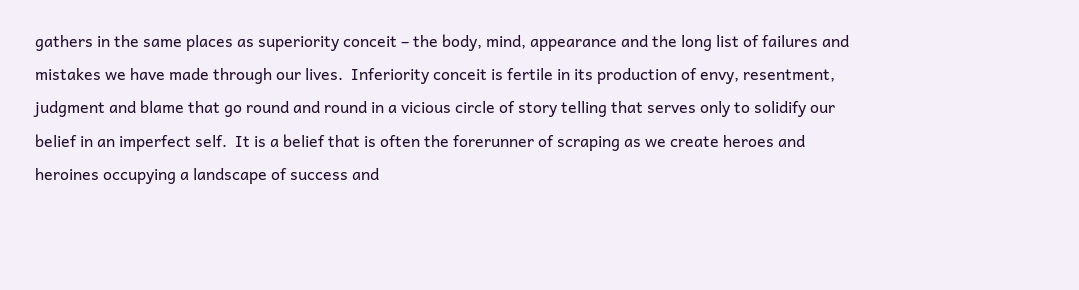gathers in the same places as superiority conceit – the body, mind, appearance and the long list of failures and mistakes we have made through our lives.  Inferiority conceit is fertile in its production of envy, resentment, judgment and blame that go round and round in a vicious circle of story telling that serves only to solidify our belief in an imperfect self.  It is a belief that is often the forerunner of scraping as we create heroes and heroines occupying a landscape of success and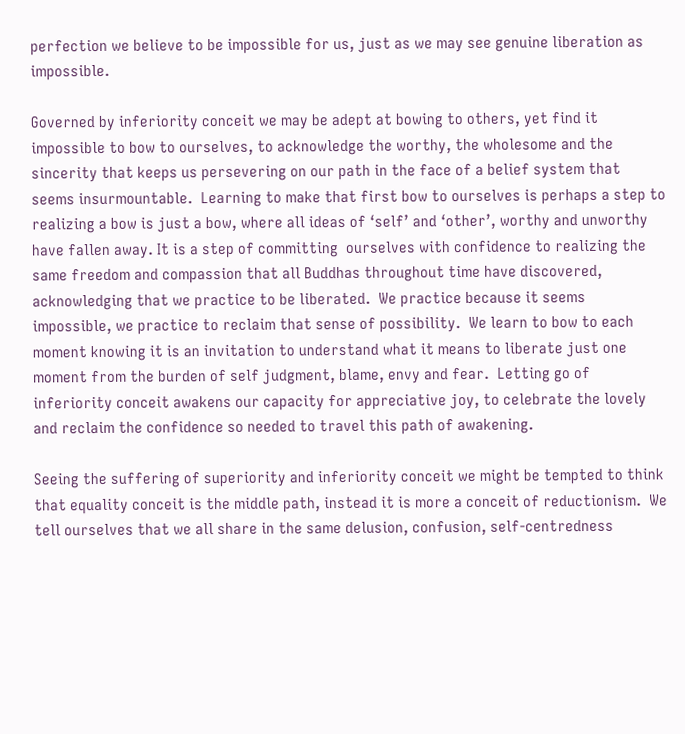perfection we believe to be impossible for us, just as we may see genuine liberation as impossible.

Governed by inferiority conceit we may be adept at bowing to others, yet find it impossible to bow to ourselves, to acknowledge the worthy, the wholesome and the sincerity that keeps us persevering on our path in the face of a belief system that seems insurmountable.  Learning to make that first bow to ourselves is perhaps a step to realizing a bow is just a bow, where all ideas of ‘self’ and ‘other’, worthy and unworthy have fallen away. It is a step of committing  ourselves with confidence to realizing the same freedom and compassion that all Buddhas throughout time have discovered, acknowledging that we practice to be liberated.  We practice because it seems impossible, we practice to reclaim that sense of possibility.  We learn to bow to each moment knowing it is an invitation to understand what it means to liberate just one moment from the burden of self judgment, blame, envy and fear.  Letting go of inferiority conceit awakens our capacity for appreciative joy, to celebrate the lovely and reclaim the confidence so needed to travel this path of awakening.

Seeing the suffering of superiority and inferiority conceit we might be tempted to think that equality conceit is the middle path, instead it is more a conceit of reductionism.  We tell ourselves that we all share in the same delusion, confusion, self-centredness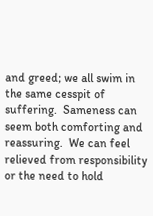and greed; we all swim in the same cesspit of suffering.  Sameness can seem both comforting and reassuring.  We can feel relieved from responsibility or the need to hold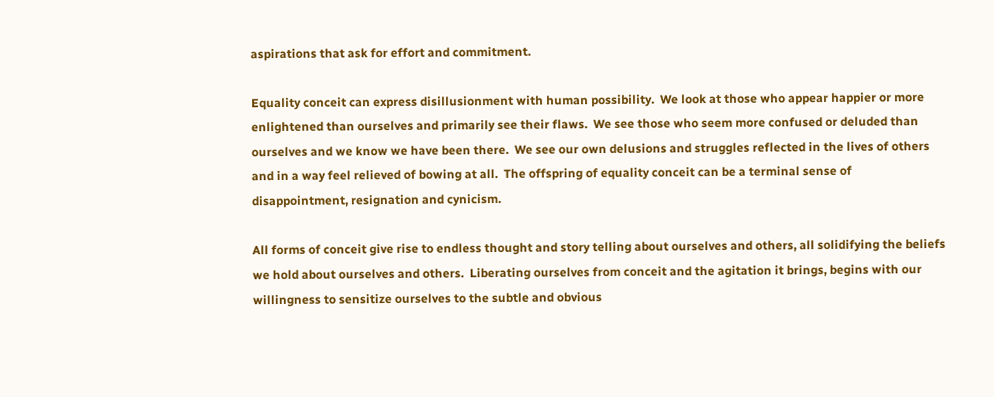aspirations that ask for effort and commitment.

Equality conceit can express disillusionment with human possibility.  We look at those who appear happier or more enlightened than ourselves and primarily see their flaws.  We see those who seem more confused or deluded than ourselves and we know we have been there.  We see our own delusions and struggles reflected in the lives of others and in a way feel relieved of bowing at all.  The offspring of equality conceit can be a terminal sense of disappointment, resignation and cynicism.

All forms of conceit give rise to endless thought and story telling about ourselves and others, all solidifying the beliefs we hold about ourselves and others.  Liberating ourselves from conceit and the agitation it brings, begins with our willingness to sensitize ourselves to the subtle and obvious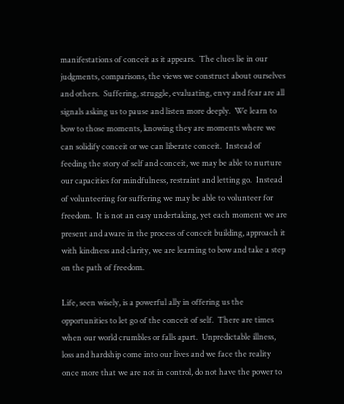manifestations of conceit as it appears.  The clues lie in our judgments, comparisons, the views we construct about ourselves and others.  Suffering, struggle, evaluating, envy and fear are all signals asking us to pause and listen more deeply.  We learn to bow to those moments, knowing they are moments where we can solidify conceit or we can liberate conceit.  Instead of feeding the story of self and conceit, we may be able to nurture our capacities for mindfulness, restraint and letting go.  Instead of volunteering for suffering we may be able to volunteer for freedom.  It is not an easy undertaking, yet each moment we are present and aware in the process of conceit building, approach it with kindness and clarity, we are learning to bow and take a step on the path of freedom.

Life, seen wisely, is a powerful ally in offering us the opportunities to let go of the conceit of self.  There are times when our world crumbles or falls apart.  Unpredictable illness, loss and hardship come into our lives and we face the reality once more that we are not in control, do not have the power to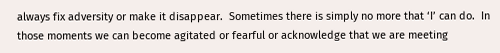always fix adversity or make it disappear.  Sometimes there is simply no more that ‘I’ can do.  In those moments we can become agitated or fearful or acknowledge that we are meeting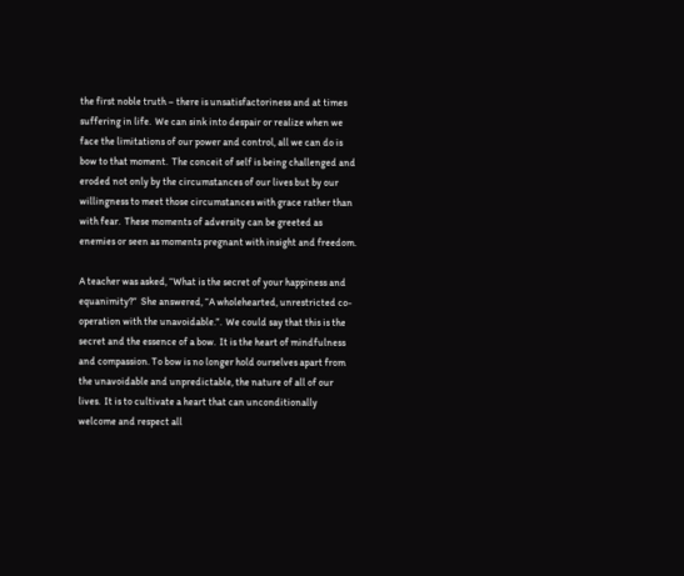the first noble truth – there is unsatisfactoriness and at times suffering in life.  We can sink into despair or realize when we face the limitations of our power and control, all we can do is bow to that moment.  The conceit of self is being challenged and eroded not only by the circumstances of our lives but by our willingness to meet those circumstances with grace rather than with fear.  These moments of adversity can be greeted as enemies or seen as moments pregnant with insight and freedom.

A teacher was asked, “What is the secret of your happiness and equanimity?”  She answered, “A wholehearted, unrestricted co-operation with the unavoidable.”.  We could say that this is the secret and the essence of a bow.  It is the heart of mindfulness and compassion. To bow is no longer hold ourselves apart from the unavoidable and unpredictable, the nature of all of our lives.  It is to cultivate a heart that can unconditionally welcome and respect all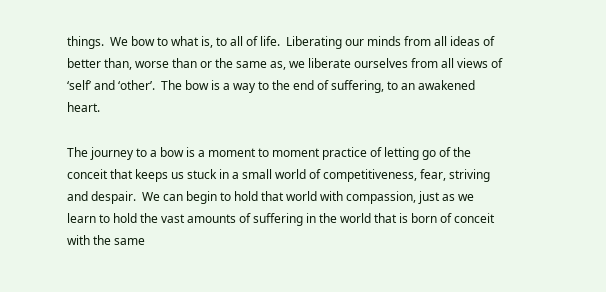things.  We bow to what is, to all of life.  Liberating our minds from all ideas of better than, worse than or the same as, we liberate ourselves from all views of ‘self’ and ‘other’.  The bow is a way to the end of suffering, to an awakened heart.

The journey to a bow is a moment to moment practice of letting go of the conceit that keeps us stuck in a small world of competitiveness, fear, striving and despair.  We can begin to hold that world with compassion, just as we learn to hold the vast amounts of suffering in the world that is born of conceit with the same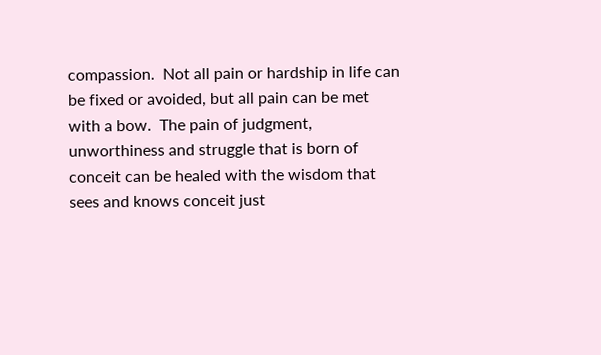compassion.  Not all pain or hardship in life can be fixed or avoided, but all pain can be met with a bow.  The pain of judgment, unworthiness and struggle that is born of conceit can be healed with the wisdom that sees and knows conceit just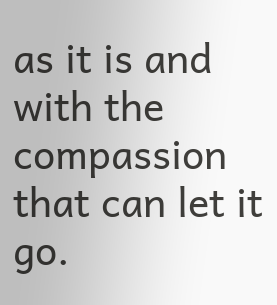as it is and with the compassion that can let it go.